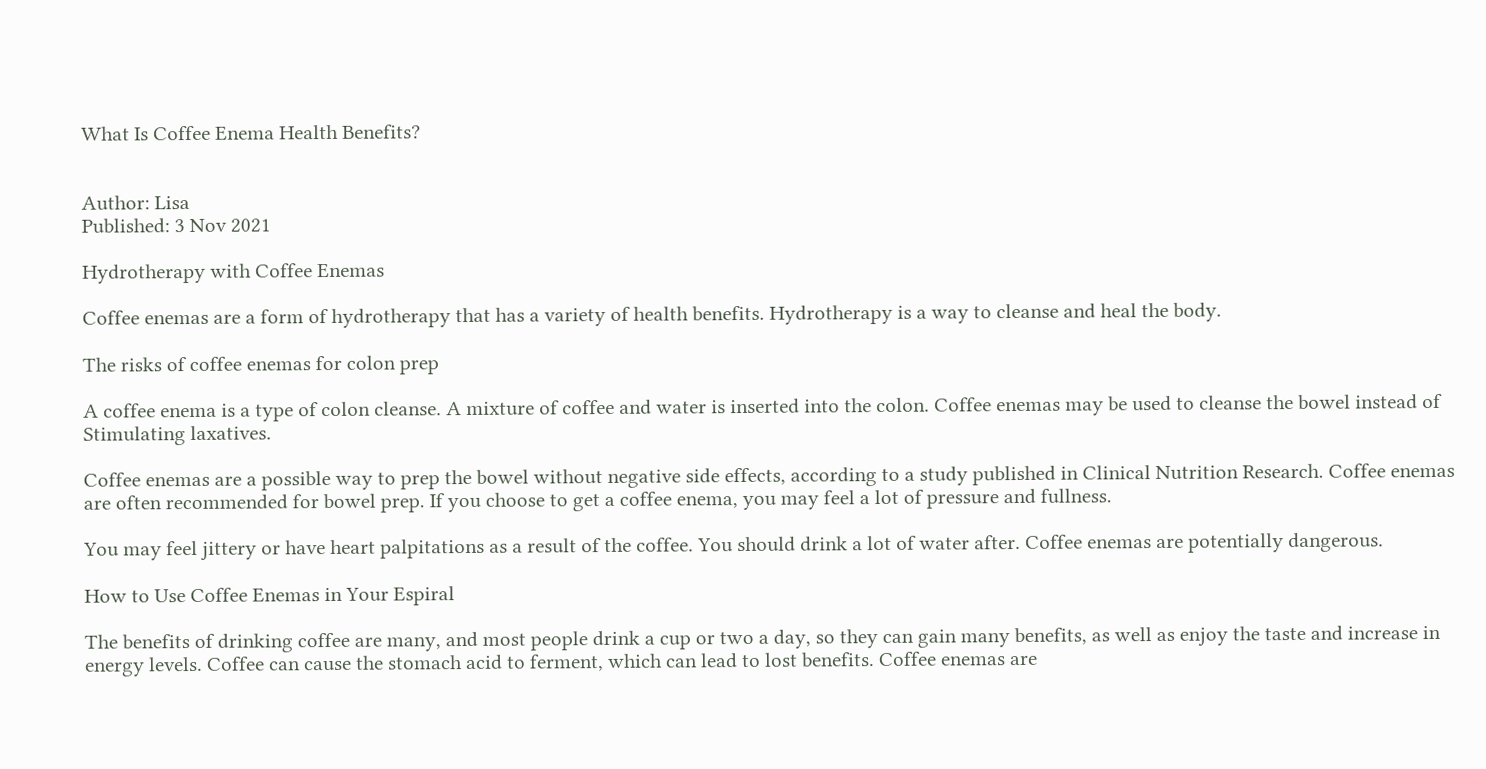What Is Coffee Enema Health Benefits?


Author: Lisa
Published: 3 Nov 2021

Hydrotherapy with Coffee Enemas

Coffee enemas are a form of hydrotherapy that has a variety of health benefits. Hydrotherapy is a way to cleanse and heal the body.

The risks of coffee enemas for colon prep

A coffee enema is a type of colon cleanse. A mixture of coffee and water is inserted into the colon. Coffee enemas may be used to cleanse the bowel instead of Stimulating laxatives.

Coffee enemas are a possible way to prep the bowel without negative side effects, according to a study published in Clinical Nutrition Research. Coffee enemas are often recommended for bowel prep. If you choose to get a coffee enema, you may feel a lot of pressure and fullness.

You may feel jittery or have heart palpitations as a result of the coffee. You should drink a lot of water after. Coffee enemas are potentially dangerous.

How to Use Coffee Enemas in Your Espiral

The benefits of drinking coffee are many, and most people drink a cup or two a day, so they can gain many benefits, as well as enjoy the taste and increase in energy levels. Coffee can cause the stomach acid to ferment, which can lead to lost benefits. Coffee enemas are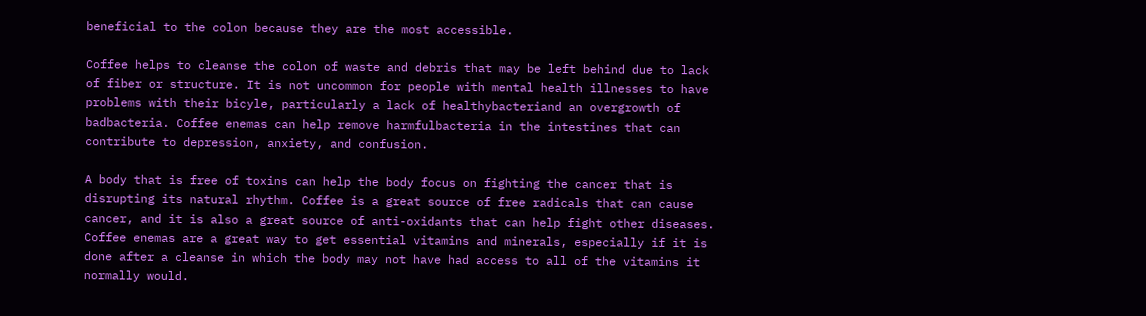beneficial to the colon because they are the most accessible.

Coffee helps to cleanse the colon of waste and debris that may be left behind due to lack of fiber or structure. It is not uncommon for people with mental health illnesses to have problems with their bicyle, particularly a lack of healthybacteriand an overgrowth of badbacteria. Coffee enemas can help remove harmfulbacteria in the intestines that can contribute to depression, anxiety, and confusion.

A body that is free of toxins can help the body focus on fighting the cancer that is disrupting its natural rhythm. Coffee is a great source of free radicals that can cause cancer, and it is also a great source of anti-oxidants that can help fight other diseases. Coffee enemas are a great way to get essential vitamins and minerals, especially if it is done after a cleanse in which the body may not have had access to all of the vitamins it normally would.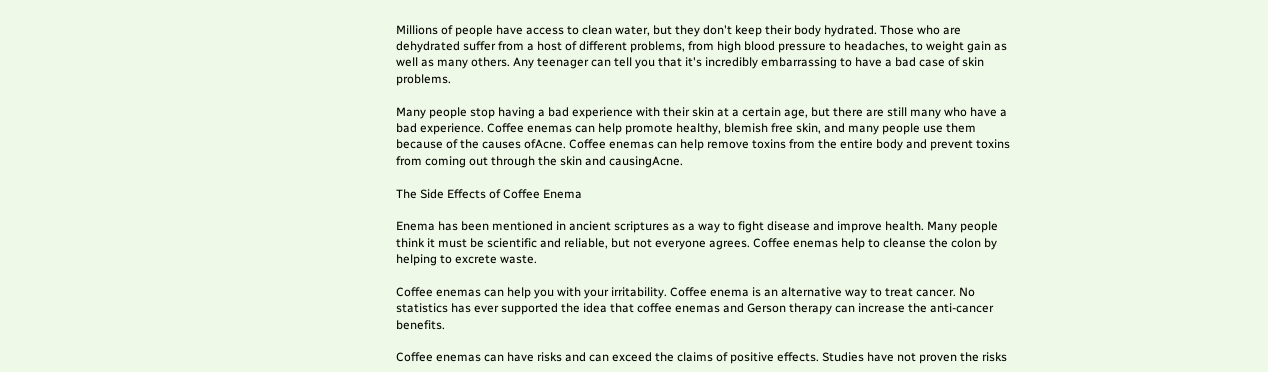Millions of people have access to clean water, but they don't keep their body hydrated. Those who are dehydrated suffer from a host of different problems, from high blood pressure to headaches, to weight gain as well as many others. Any teenager can tell you that it's incredibly embarrassing to have a bad case of skin problems.

Many people stop having a bad experience with their skin at a certain age, but there are still many who have a bad experience. Coffee enemas can help promote healthy, blemish free skin, and many people use them because of the causes ofAcne. Coffee enemas can help remove toxins from the entire body and prevent toxins from coming out through the skin and causingAcne.

The Side Effects of Coffee Enema

Enema has been mentioned in ancient scriptures as a way to fight disease and improve health. Many people think it must be scientific and reliable, but not everyone agrees. Coffee enemas help to cleanse the colon by helping to excrete waste.

Coffee enemas can help you with your irritability. Coffee enema is an alternative way to treat cancer. No statistics has ever supported the idea that coffee enemas and Gerson therapy can increase the anti-cancer benefits.

Coffee enemas can have risks and can exceed the claims of positive effects. Studies have not proven the risks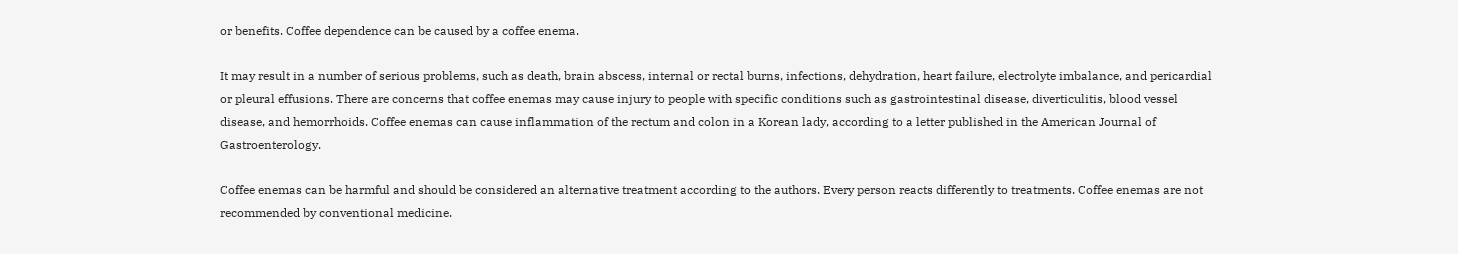or benefits. Coffee dependence can be caused by a coffee enema.

It may result in a number of serious problems, such as death, brain abscess, internal or rectal burns, infections, dehydration, heart failure, electrolyte imbalance, and pericardial or pleural effusions. There are concerns that coffee enemas may cause injury to people with specific conditions such as gastrointestinal disease, diverticulitis, blood vessel disease, and hemorrhoids. Coffee enemas can cause inflammation of the rectum and colon in a Korean lady, according to a letter published in the American Journal of Gastroenterology.

Coffee enemas can be harmful and should be considered an alternative treatment according to the authors. Every person reacts differently to treatments. Coffee enemas are not recommended by conventional medicine.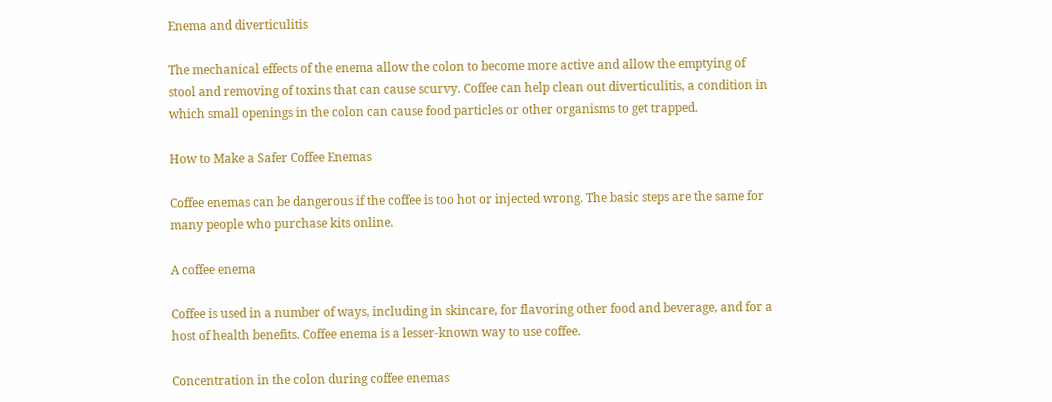Enema and diverticulitis

The mechanical effects of the enema allow the colon to become more active and allow the emptying of stool and removing of toxins that can cause scurvy. Coffee can help clean out diverticulitis, a condition in which small openings in the colon can cause food particles or other organisms to get trapped.

How to Make a Safer Coffee Enemas

Coffee enemas can be dangerous if the coffee is too hot or injected wrong. The basic steps are the same for many people who purchase kits online.

A coffee enema

Coffee is used in a number of ways, including in skincare, for flavoring other food and beverage, and for a host of health benefits. Coffee enema is a lesser-known way to use coffee.

Concentration in the colon during coffee enemas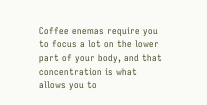Coffee enemas require you to focus a lot on the lower part of your body, and that concentration is what allows you to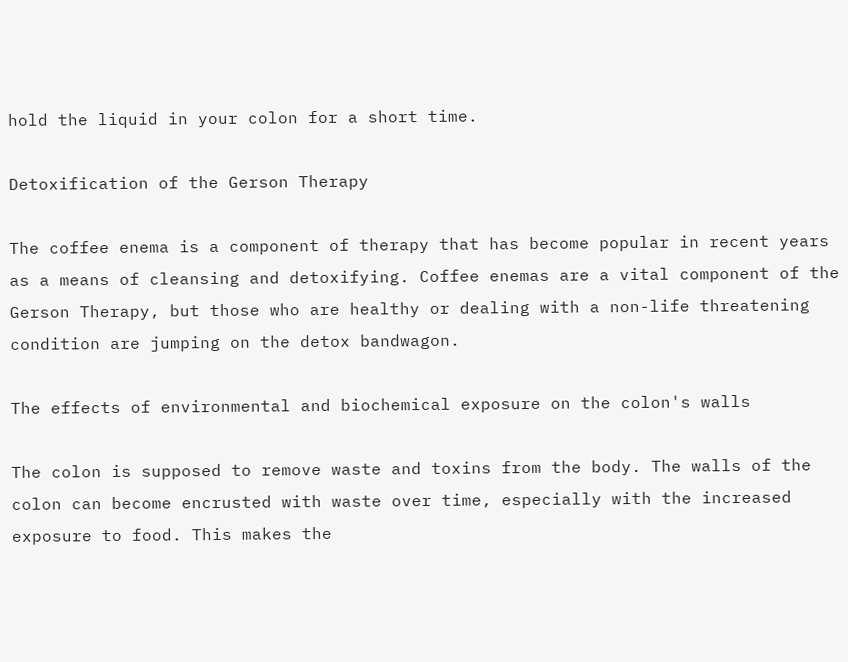hold the liquid in your colon for a short time.

Detoxification of the Gerson Therapy

The coffee enema is a component of therapy that has become popular in recent years as a means of cleansing and detoxifying. Coffee enemas are a vital component of the Gerson Therapy, but those who are healthy or dealing with a non-life threatening condition are jumping on the detox bandwagon.

The effects of environmental and biochemical exposure on the colon's walls

The colon is supposed to remove waste and toxins from the body. The walls of the colon can become encrusted with waste over time, especially with the increased exposure to food. This makes the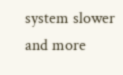system slower and more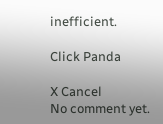inefficient.

Click Panda

X Cancel
No comment yet.